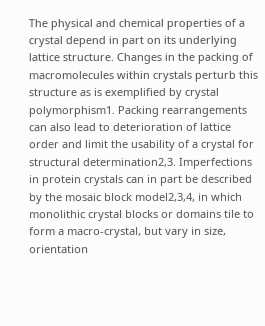The physical and chemical properties of a crystal depend in part on its underlying lattice structure. Changes in the packing of macromolecules within crystals perturb this structure as is exemplified by crystal polymorphism1. Packing rearrangements can also lead to deterioration of lattice order and limit the usability of a crystal for structural determination2,3. Imperfections in protein crystals can in part be described by the mosaic block model2,3,4, in which monolithic crystal blocks or domains tile to form a macro-crystal, but vary in size, orientation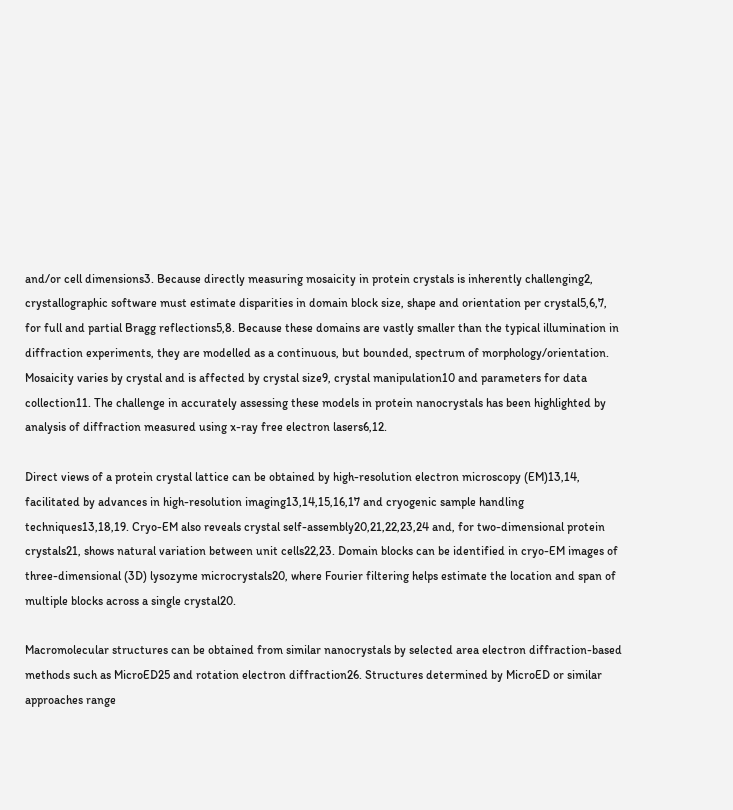and/or cell dimensions3. Because directly measuring mosaicity in protein crystals is inherently challenging2, crystallographic software must estimate disparities in domain block size, shape and orientation per crystal5,6,7, for full and partial Bragg reflections5,8. Because these domains are vastly smaller than the typical illumination in diffraction experiments, they are modelled as a continuous, but bounded, spectrum of morphology/orientation. Mosaicity varies by crystal and is affected by crystal size9, crystal manipulation10 and parameters for data collection11. The challenge in accurately assessing these models in protein nanocrystals has been highlighted by analysis of diffraction measured using x-ray free electron lasers6,12.

Direct views of a protein crystal lattice can be obtained by high-resolution electron microscopy (EM)13,14, facilitated by advances in high-resolution imaging13,14,15,16,17 and cryogenic sample handling techniques13,18,19. Cryo-EM also reveals crystal self-assembly20,21,22,23,24 and, for two-dimensional protein crystals21, shows natural variation between unit cells22,23. Domain blocks can be identified in cryo-EM images of three-dimensional (3D) lysozyme microcrystals20, where Fourier filtering helps estimate the location and span of multiple blocks across a single crystal20.

Macromolecular structures can be obtained from similar nanocrystals by selected area electron diffraction-based methods such as MicroED25 and rotation electron diffraction26. Structures determined by MicroED or similar approaches range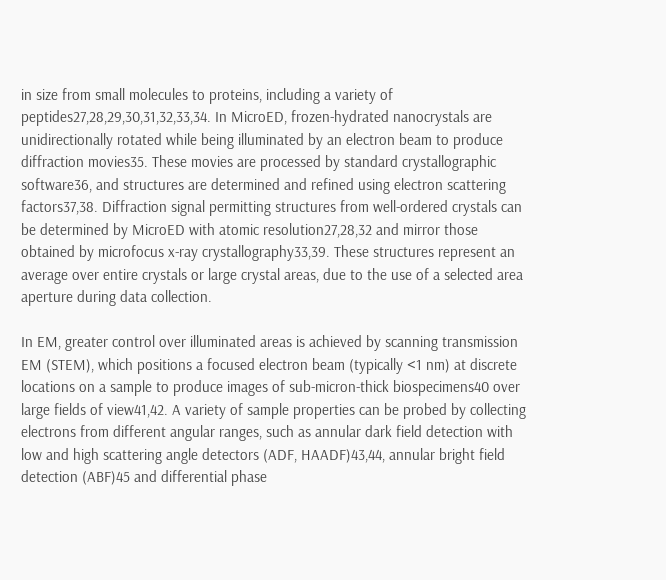in size from small molecules to proteins, including a variety of peptides27,28,29,30,31,32,33,34. In MicroED, frozen-hydrated nanocrystals are unidirectionally rotated while being illuminated by an electron beam to produce diffraction movies35. These movies are processed by standard crystallographic software36, and structures are determined and refined using electron scattering factors37,38. Diffraction signal permitting structures from well-ordered crystals can be determined by MicroED with atomic resolution27,28,32 and mirror those obtained by microfocus x-ray crystallography33,39. These structures represent an average over entire crystals or large crystal areas, due to the use of a selected area aperture during data collection.

In EM, greater control over illuminated areas is achieved by scanning transmission EM (STEM), which positions a focused electron beam (typically <1 nm) at discrete locations on a sample to produce images of sub-micron-thick biospecimens40 over large fields of view41,42. A variety of sample properties can be probed by collecting electrons from different angular ranges, such as annular dark field detection with low and high scattering angle detectors (ADF, HAADF)43,44, annular bright field detection (ABF)45 and differential phase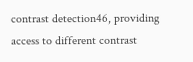contrast detection46, providing access to different contrast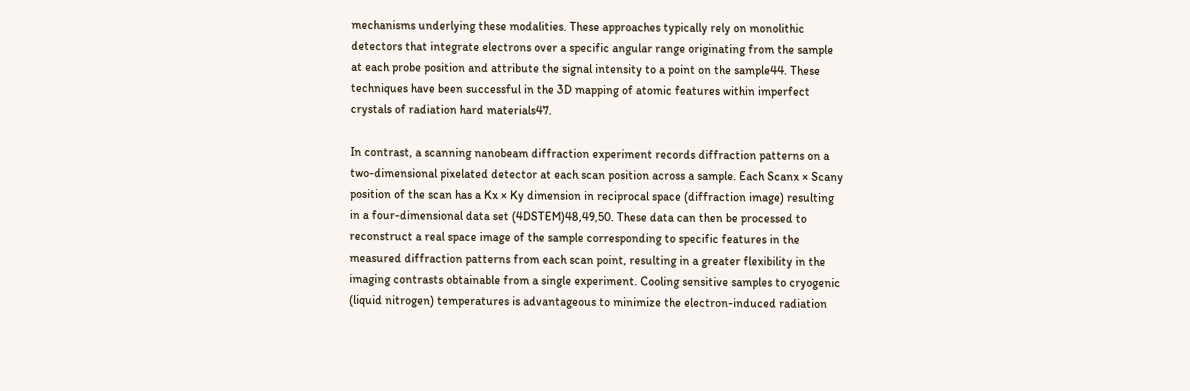mechanisms underlying these modalities. These approaches typically rely on monolithic detectors that integrate electrons over a specific angular range originating from the sample at each probe position and attribute the signal intensity to a point on the sample44. These techniques have been successful in the 3D mapping of atomic features within imperfect crystals of radiation hard materials47.

In contrast, a scanning nanobeam diffraction experiment records diffraction patterns on a two-dimensional pixelated detector at each scan position across a sample. Each Scanx × Scany position of the scan has a Kx × Ky dimension in reciprocal space (diffraction image) resulting in a four-dimensional data set (4DSTEM)48,49,50. These data can then be processed to reconstruct a real space image of the sample corresponding to specific features in the measured diffraction patterns from each scan point, resulting in a greater flexibility in the imaging contrasts obtainable from a single experiment. Cooling sensitive samples to cryogenic (liquid nitrogen) temperatures is advantageous to minimize the electron-induced radiation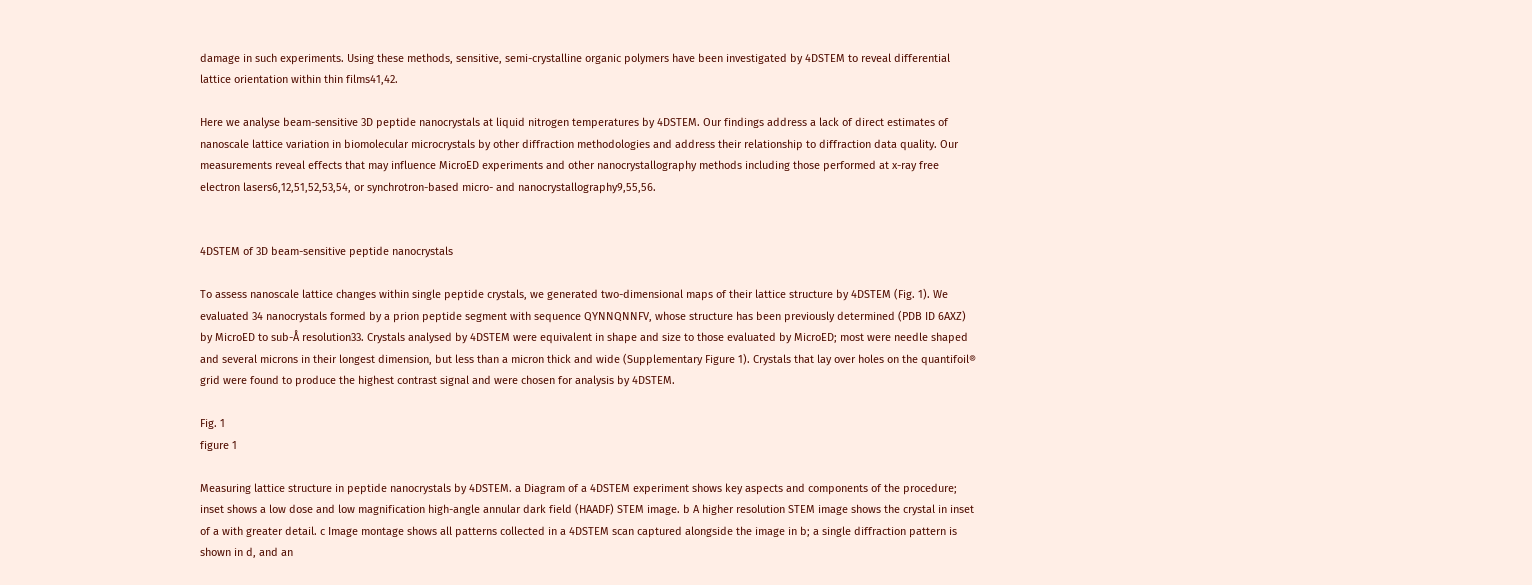damage in such experiments. Using these methods, sensitive, semi-crystalline organic polymers have been investigated by 4DSTEM to reveal differential lattice orientation within thin films41,42.

Here we analyse beam-sensitive 3D peptide nanocrystals at liquid nitrogen temperatures by 4DSTEM. Our findings address a lack of direct estimates of nanoscale lattice variation in biomolecular microcrystals by other diffraction methodologies and address their relationship to diffraction data quality. Our measurements reveal effects that may influence MicroED experiments and other nanocrystallography methods including those performed at x-ray free electron lasers6,12,51,52,53,54, or synchrotron-based micro- and nanocrystallography9,55,56.


4DSTEM of 3D beam-sensitive peptide nanocrystals

To assess nanoscale lattice changes within single peptide crystals, we generated two-dimensional maps of their lattice structure by 4DSTEM (Fig. 1). We evaluated 34 nanocrystals formed by a prion peptide segment with sequence QYNNQNNFV, whose structure has been previously determined (PDB ID 6AXZ) by MicroED to sub-Å resolution33. Crystals analysed by 4DSTEM were equivalent in shape and size to those evaluated by MicroED; most were needle shaped and several microns in their longest dimension, but less than a micron thick and wide (Supplementary Figure 1). Crystals that lay over holes on the quantifoil® grid were found to produce the highest contrast signal and were chosen for analysis by 4DSTEM.

Fig. 1
figure 1

Measuring lattice structure in peptide nanocrystals by 4DSTEM. a Diagram of a 4DSTEM experiment shows key aspects and components of the procedure; inset shows a low dose and low magnification high-angle annular dark field (HAADF) STEM image. b A higher resolution STEM image shows the crystal in inset of a with greater detail. c Image montage shows all patterns collected in a 4DSTEM scan captured alongside the image in b; a single diffraction pattern is shown in d, and an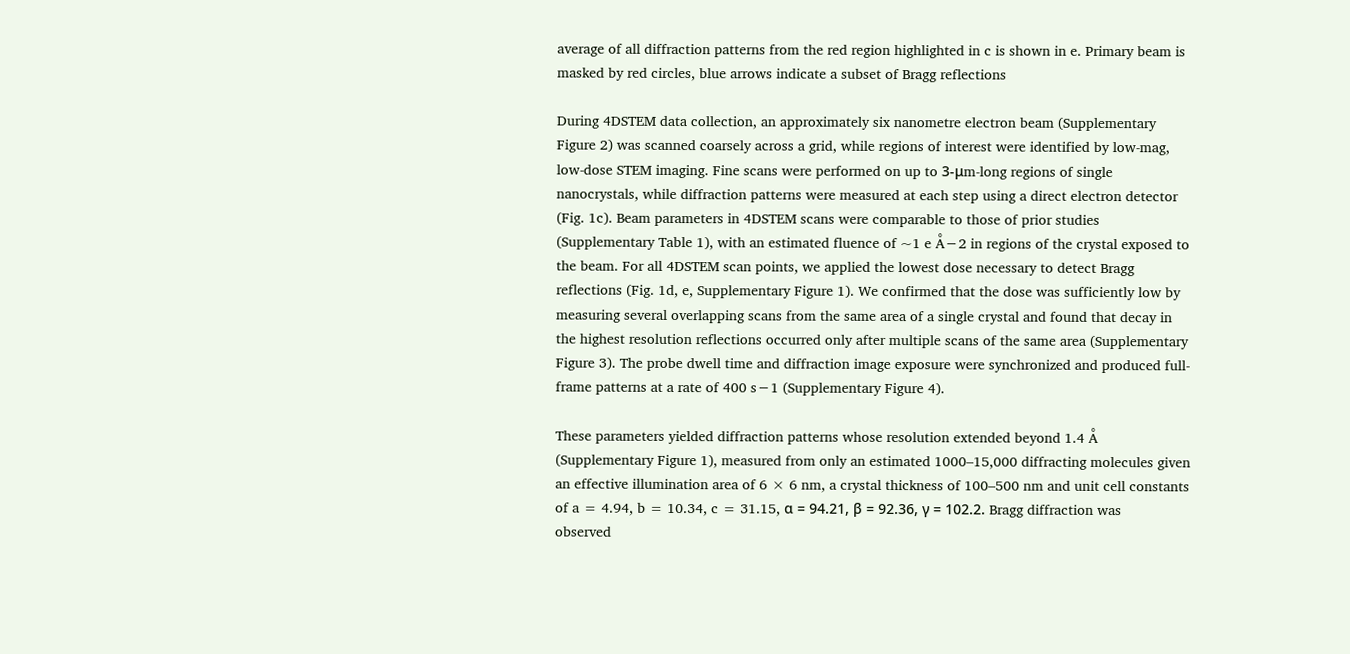average of all diffraction patterns from the red region highlighted in c is shown in e. Primary beam is masked by red circles, blue arrows indicate a subset of Bragg reflections

During 4DSTEM data collection, an approximately six nanometre electron beam (Supplementary Figure 2) was scanned coarsely across a grid, while regions of interest were identified by low-mag, low-dose STEM imaging. Fine scans were performed on up to 3-μm-long regions of single nanocrystals, while diffraction patterns were measured at each step using a direct electron detector (Fig. 1c). Beam parameters in 4DSTEM scans were comparable to those of prior studies (Supplementary Table 1), with an estimated fluence of ~1 e Å−2 in regions of the crystal exposed to the beam. For all 4DSTEM scan points, we applied the lowest dose necessary to detect Bragg reflections (Fig. 1d, e, Supplementary Figure 1). We confirmed that the dose was sufficiently low by measuring several overlapping scans from the same area of a single crystal and found that decay in the highest resolution reflections occurred only after multiple scans of the same area (Supplementary Figure 3). The probe dwell time and diffraction image exposure were synchronized and produced full-frame patterns at a rate of 400 s−1 (Supplementary Figure 4).

These parameters yielded diffraction patterns whose resolution extended beyond 1.4 Å (Supplementary Figure 1), measured from only an estimated 1000–15,000 diffracting molecules given an effective illumination area of 6 × 6 nm, a crystal thickness of 100–500 nm and unit cell constants of a = 4.94, b = 10.34, c = 31.15, α = 94.21, β = 92.36, γ = 102.2. Bragg diffraction was observed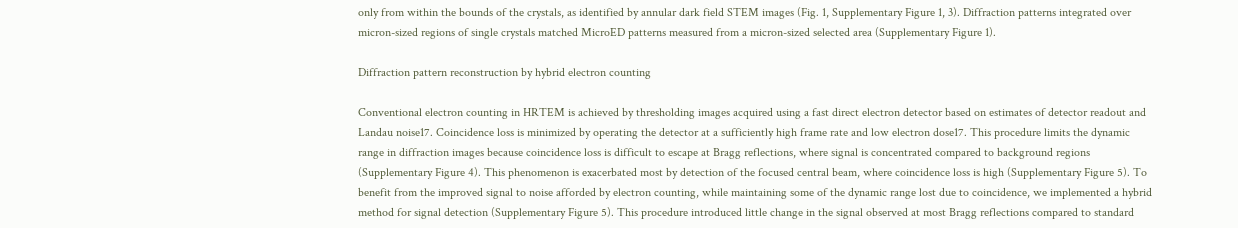only from within the bounds of the crystals, as identified by annular dark field STEM images (Fig. 1, Supplementary Figure 1, 3). Diffraction patterns integrated over micron-sized regions of single crystals matched MicroED patterns measured from a micron-sized selected area (Supplementary Figure 1).

Diffraction pattern reconstruction by hybrid electron counting

Conventional electron counting in HRTEM is achieved by thresholding images acquired using a fast direct electron detector based on estimates of detector readout and Landau noise17. Coincidence loss is minimized by operating the detector at a sufficiently high frame rate and low electron dose17. This procedure limits the dynamic range in diffraction images because coincidence loss is difficult to escape at Bragg reflections, where signal is concentrated compared to background regions (Supplementary Figure 4). This phenomenon is exacerbated most by detection of the focused central beam, where coincidence loss is high (Supplementary Figure 5). To benefit from the improved signal to noise afforded by electron counting, while maintaining some of the dynamic range lost due to coincidence, we implemented a hybrid method for signal detection (Supplementary Figure 5). This procedure introduced little change in the signal observed at most Bragg reflections compared to standard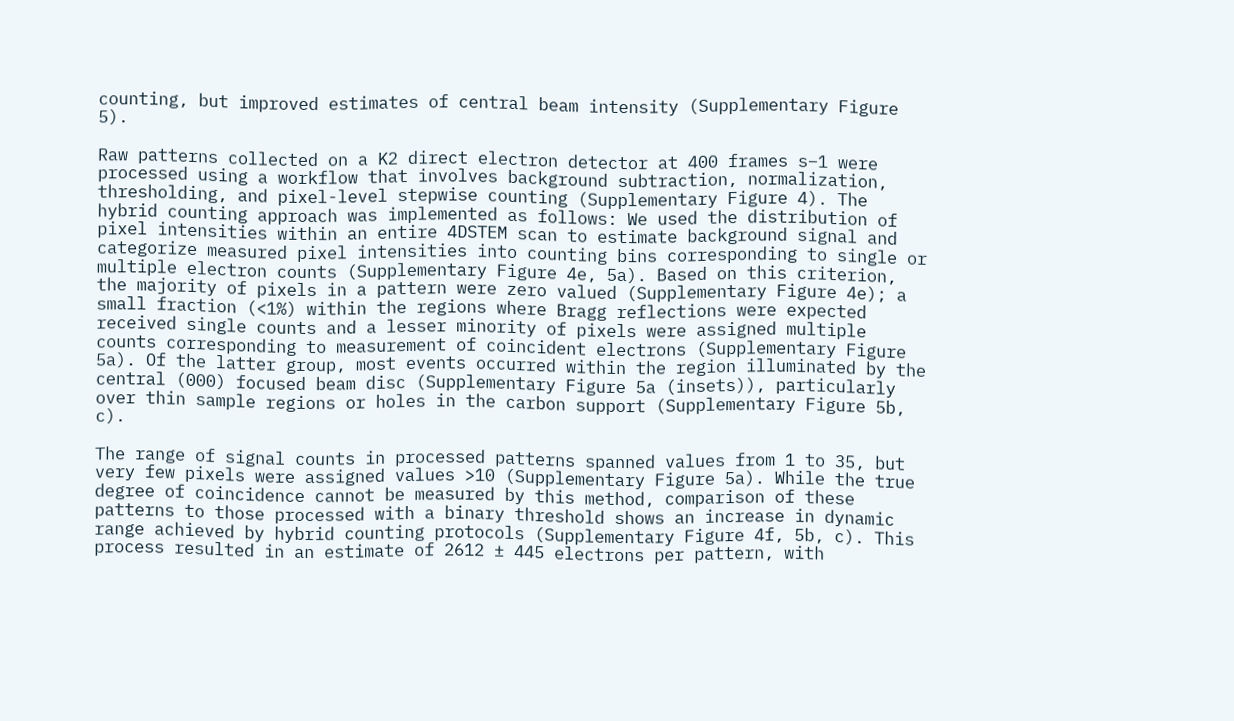counting, but improved estimates of central beam intensity (Supplementary Figure 5).

Raw patterns collected on a K2 direct electron detector at 400 frames s−1 were processed using a workflow that involves background subtraction, normalization, thresholding, and pixel-level stepwise counting (Supplementary Figure 4). The hybrid counting approach was implemented as follows: We used the distribution of pixel intensities within an entire 4DSTEM scan to estimate background signal and categorize measured pixel intensities into counting bins corresponding to single or multiple electron counts (Supplementary Figure 4e, 5a). Based on this criterion, the majority of pixels in a pattern were zero valued (Supplementary Figure 4e); a small fraction (<1%) within the regions where Bragg reflections were expected received single counts and a lesser minority of pixels were assigned multiple counts corresponding to measurement of coincident electrons (Supplementary Figure 5a). Of the latter group, most events occurred within the region illuminated by the central (000) focused beam disc (Supplementary Figure 5a (insets)), particularly over thin sample regions or holes in the carbon support (Supplementary Figure 5b, c).

The range of signal counts in processed patterns spanned values from 1 to 35, but very few pixels were assigned values >10 (Supplementary Figure 5a). While the true degree of coincidence cannot be measured by this method, comparison of these patterns to those processed with a binary threshold shows an increase in dynamic range achieved by hybrid counting protocols (Supplementary Figure 4f, 5b, c). This process resulted in an estimate of 2612 ± 445 electrons per pattern, with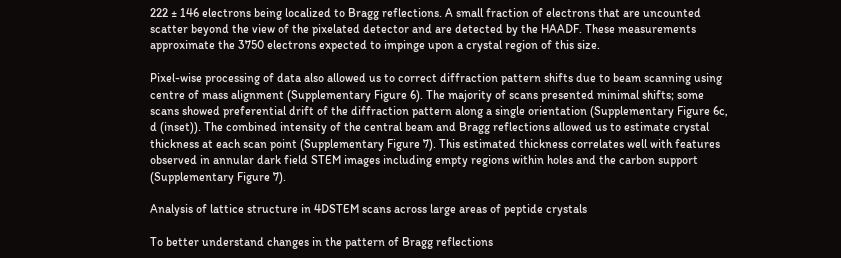222 ± 146 electrons being localized to Bragg reflections. A small fraction of electrons that are uncounted scatter beyond the view of the pixelated detector and are detected by the HAADF. These measurements approximate the 3750 electrons expected to impinge upon a crystal region of this size.

Pixel-wise processing of data also allowed us to correct diffraction pattern shifts due to beam scanning using centre of mass alignment (Supplementary Figure 6). The majority of scans presented minimal shifts; some scans showed preferential drift of the diffraction pattern along a single orientation (Supplementary Figure 6c, d (inset)). The combined intensity of the central beam and Bragg reflections allowed us to estimate crystal thickness at each scan point (Supplementary Figure 7). This estimated thickness correlates well with features observed in annular dark field STEM images including empty regions within holes and the carbon support (Supplementary Figure 7).

Analysis of lattice structure in 4DSTEM scans across large areas of peptide crystals

To better understand changes in the pattern of Bragg reflections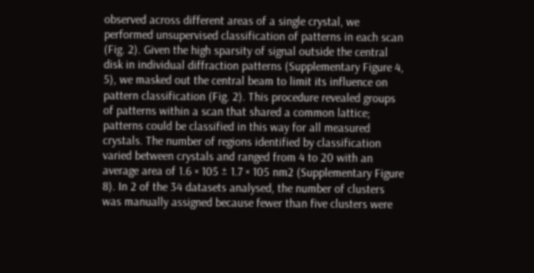observed across different areas of a single crystal, we performed unsupervised classification of patterns in each scan (Fig. 2). Given the high sparsity of signal outside the central disk in individual diffraction patterns (Supplementary Figure 4, 5), we masked out the central beam to limit its influence on pattern classification (Fig. 2). This procedure revealed groups of patterns within a scan that shared a common lattice; patterns could be classified in this way for all measured crystals. The number of regions identified by classification varied between crystals and ranged from 4 to 20 with an average area of 1.6 × 105 ± 1.7 × 105 nm2 (Supplementary Figure 8). In 2 of the 34 datasets analysed, the number of clusters was manually assigned because fewer than five clusters were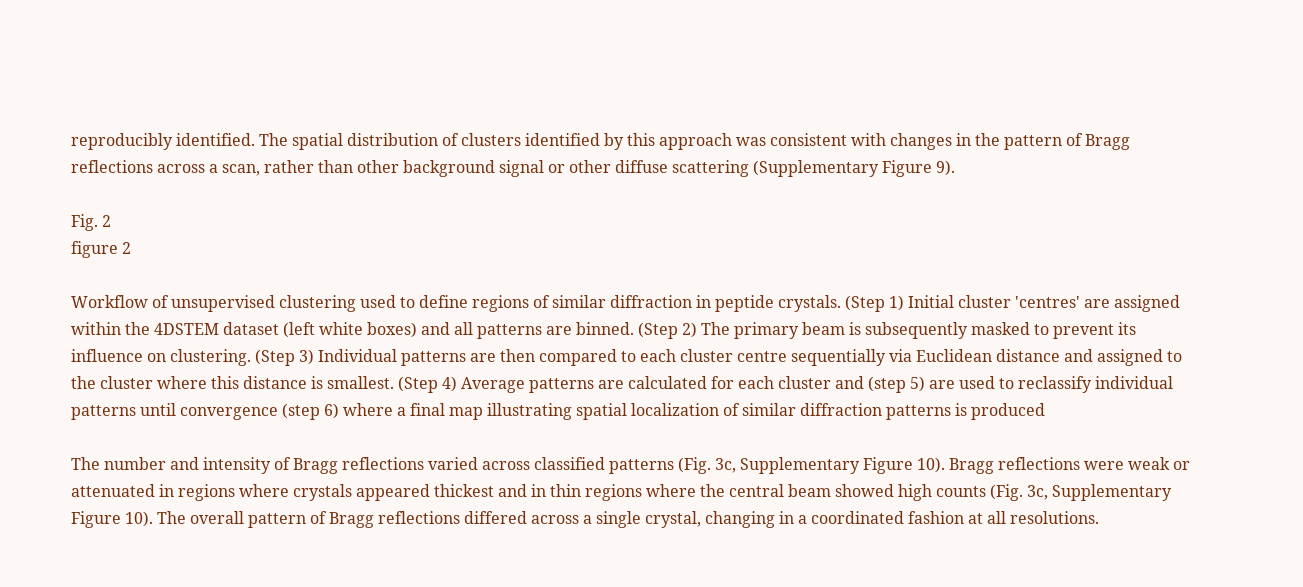reproducibly identified. The spatial distribution of clusters identified by this approach was consistent with changes in the pattern of Bragg reflections across a scan, rather than other background signal or other diffuse scattering (Supplementary Figure 9).

Fig. 2
figure 2

Workflow of unsupervised clustering used to define regions of similar diffraction in peptide crystals. (Step 1) Initial cluster 'centres' are assigned within the 4DSTEM dataset (left white boxes) and all patterns are binned. (Step 2) The primary beam is subsequently masked to prevent its influence on clustering. (Step 3) Individual patterns are then compared to each cluster centre sequentially via Euclidean distance and assigned to the cluster where this distance is smallest. (Step 4) Average patterns are calculated for each cluster and (step 5) are used to reclassify individual patterns until convergence (step 6) where a final map illustrating spatial localization of similar diffraction patterns is produced

The number and intensity of Bragg reflections varied across classified patterns (Fig. 3c, Supplementary Figure 10). Bragg reflections were weak or attenuated in regions where crystals appeared thickest and in thin regions where the central beam showed high counts (Fig. 3c, Supplementary Figure 10). The overall pattern of Bragg reflections differed across a single crystal, changing in a coordinated fashion at all resolutions.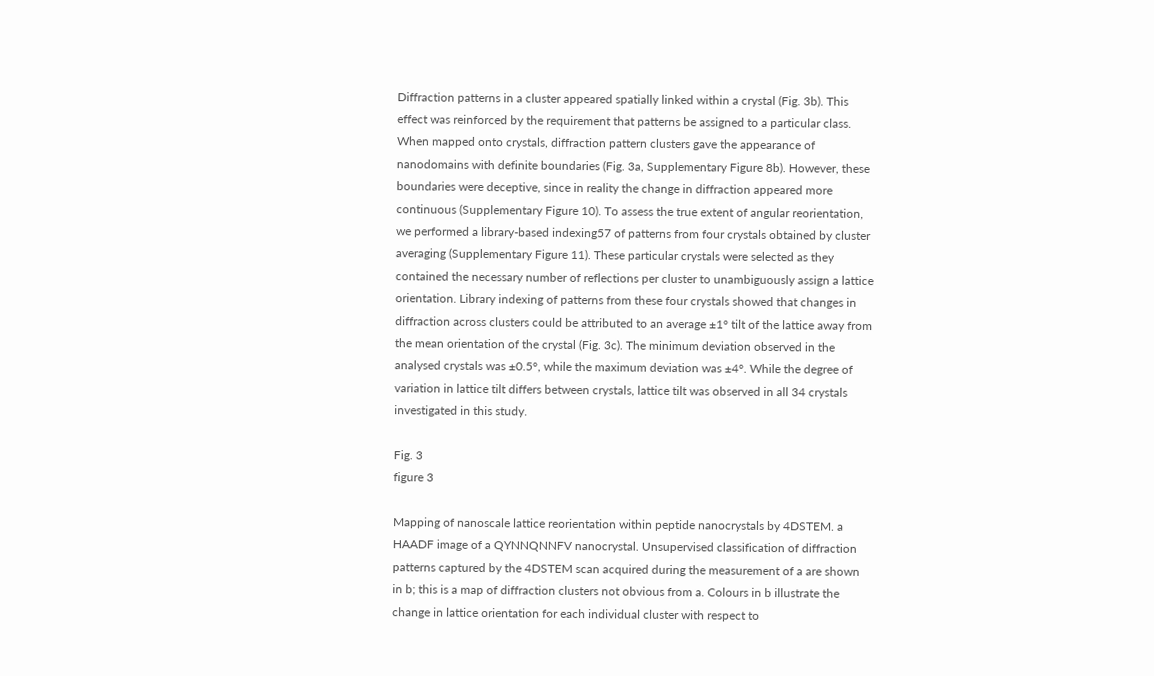Diffraction patterns in a cluster appeared spatially linked within a crystal (Fig. 3b). This effect was reinforced by the requirement that patterns be assigned to a particular class. When mapped onto crystals, diffraction pattern clusters gave the appearance of nanodomains with definite boundaries (Fig. 3a, Supplementary Figure 8b). However, these boundaries were deceptive, since in reality the change in diffraction appeared more continuous (Supplementary Figure 10). To assess the true extent of angular reorientation, we performed a library-based indexing57 of patterns from four crystals obtained by cluster averaging (Supplementary Figure 11). These particular crystals were selected as they contained the necessary number of reflections per cluster to unambiguously assign a lattice orientation. Library indexing of patterns from these four crystals showed that changes in diffraction across clusters could be attributed to an average ±1° tilt of the lattice away from the mean orientation of the crystal (Fig. 3c). The minimum deviation observed in the analysed crystals was ±0.5°, while the maximum deviation was ±4°. While the degree of variation in lattice tilt differs between crystals, lattice tilt was observed in all 34 crystals investigated in this study.

Fig. 3
figure 3

Mapping of nanoscale lattice reorientation within peptide nanocrystals by 4DSTEM. a HAADF image of a QYNNQNNFV nanocrystal. Unsupervised classification of diffraction patterns captured by the 4DSTEM scan acquired during the measurement of a are shown in b; this is a map of diffraction clusters not obvious from a. Colours in b illustrate the change in lattice orientation for each individual cluster with respect to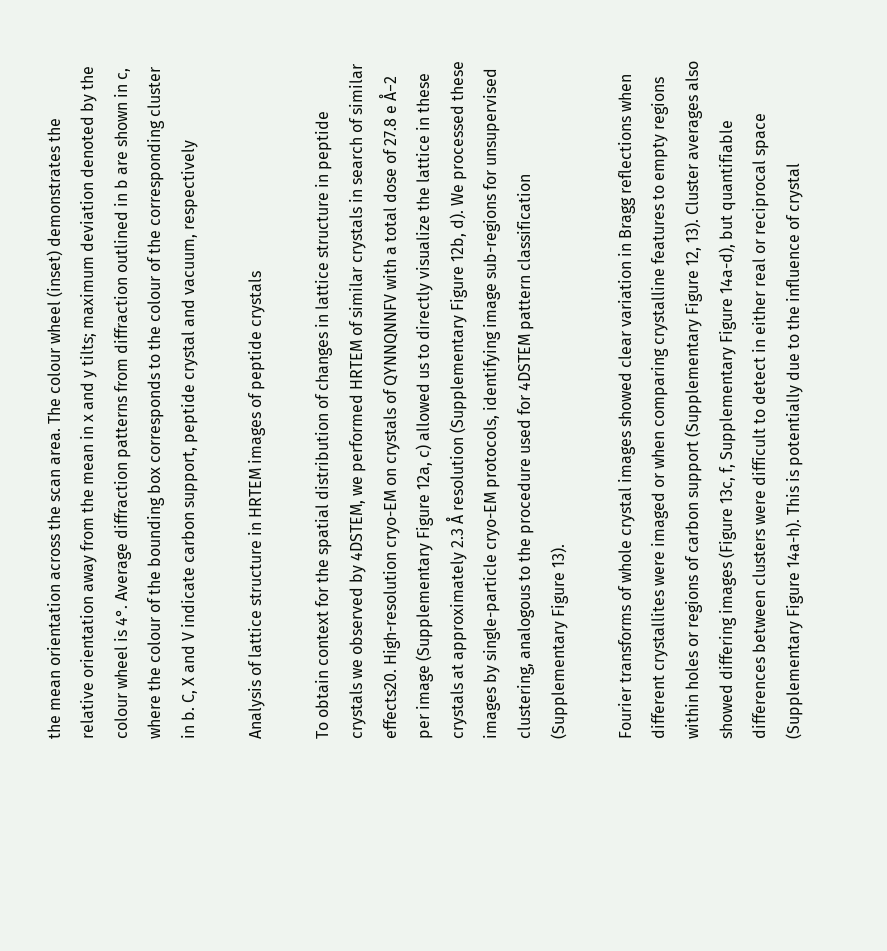the mean orientation across the scan area. The colour wheel (inset) demonstrates the relative orientation away from the mean in x and y tilts; maximum deviation denoted by the colour wheel is 4°. Average diffraction patterns from diffraction outlined in b are shown in c, where the colour of the bounding box corresponds to the colour of the corresponding cluster in b. C, X and V indicate carbon support, peptide crystal and vacuum, respectively

Analysis of lattice structure in HRTEM images of peptide crystals

To obtain context for the spatial distribution of changes in lattice structure in peptide crystals we observed by 4DSTEM, we performed HRTEM of similar crystals in search of similar effects20. High-resolution cryo-EM on crystals of QYNNQNNFV with a total dose of 27.8 e Å−2 per image (Supplementary Figure 12a, c) allowed us to directly visualize the lattice in these crystals at approximately 2.3 Å resolution (Supplementary Figure 12b, d). We processed these images by single-particle cryo-EM protocols, identifying image sub-regions for unsupervised clustering, analogous to the procedure used for 4DSTEM pattern classification (Supplementary Figure 13).

Fourier transforms of whole crystal images showed clear variation in Bragg reflections when different crystallites were imaged or when comparing crystalline features to empty regions within holes or regions of carbon support (Supplementary Figure 12, 13). Cluster averages also showed differing images (Figure 13c, f, Supplementary Figure 14a-d), but quantifiable differences between clusters were difficult to detect in either real or reciprocal space (Supplementary Figure 14a-h). This is potentially due to the influence of crystal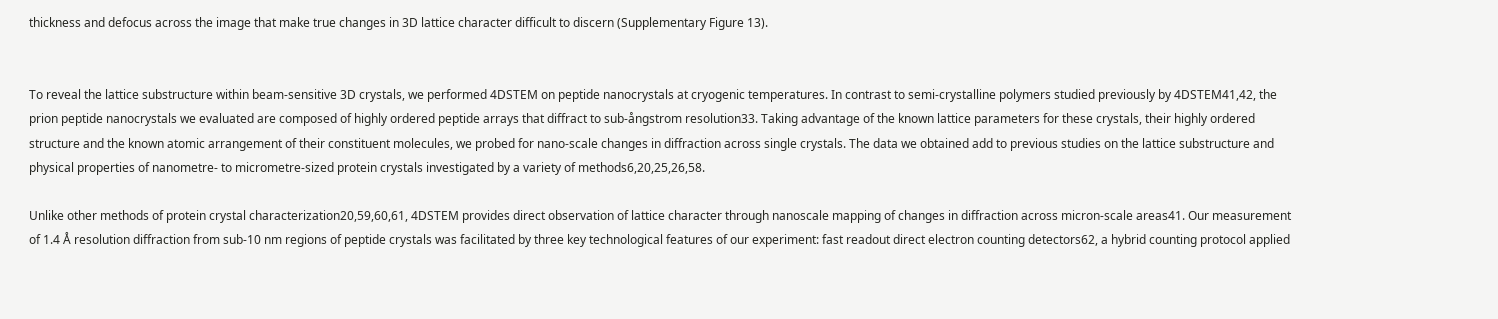thickness and defocus across the image that make true changes in 3D lattice character difficult to discern (Supplementary Figure 13).


To reveal the lattice substructure within beam-sensitive 3D crystals, we performed 4DSTEM on peptide nanocrystals at cryogenic temperatures. In contrast to semi-crystalline polymers studied previously by 4DSTEM41,42, the prion peptide nanocrystals we evaluated are composed of highly ordered peptide arrays that diffract to sub-ångstrom resolution33. Taking advantage of the known lattice parameters for these crystals, their highly ordered structure and the known atomic arrangement of their constituent molecules, we probed for nano-scale changes in diffraction across single crystals. The data we obtained add to previous studies on the lattice substructure and physical properties of nanometre- to micrometre-sized protein crystals investigated by a variety of methods6,20,25,26,58.

Unlike other methods of protein crystal characterization20,59,60,61, 4DSTEM provides direct observation of lattice character through nanoscale mapping of changes in diffraction across micron-scale areas41. Our measurement of 1.4 Å resolution diffraction from sub-10 nm regions of peptide crystals was facilitated by three key technological features of our experiment: fast readout direct electron counting detectors62, a hybrid counting protocol applied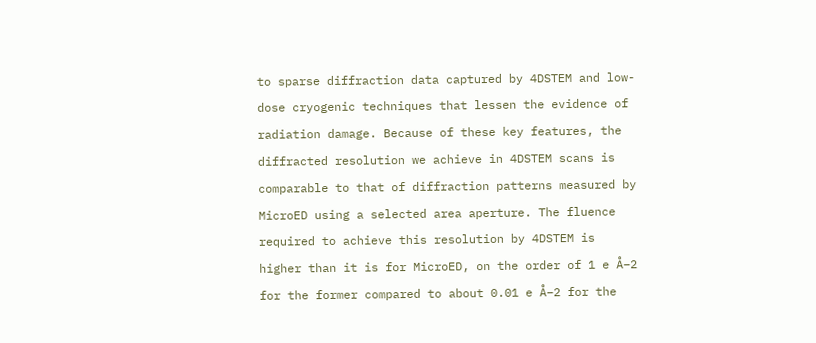to sparse diffraction data captured by 4DSTEM and low-dose cryogenic techniques that lessen the evidence of radiation damage. Because of these key features, the diffracted resolution we achieve in 4DSTEM scans is comparable to that of diffraction patterns measured by MicroED using a selected area aperture. The fluence required to achieve this resolution by 4DSTEM is higher than it is for MicroED, on the order of 1 e Å−2 for the former compared to about 0.01 e Å−2 for the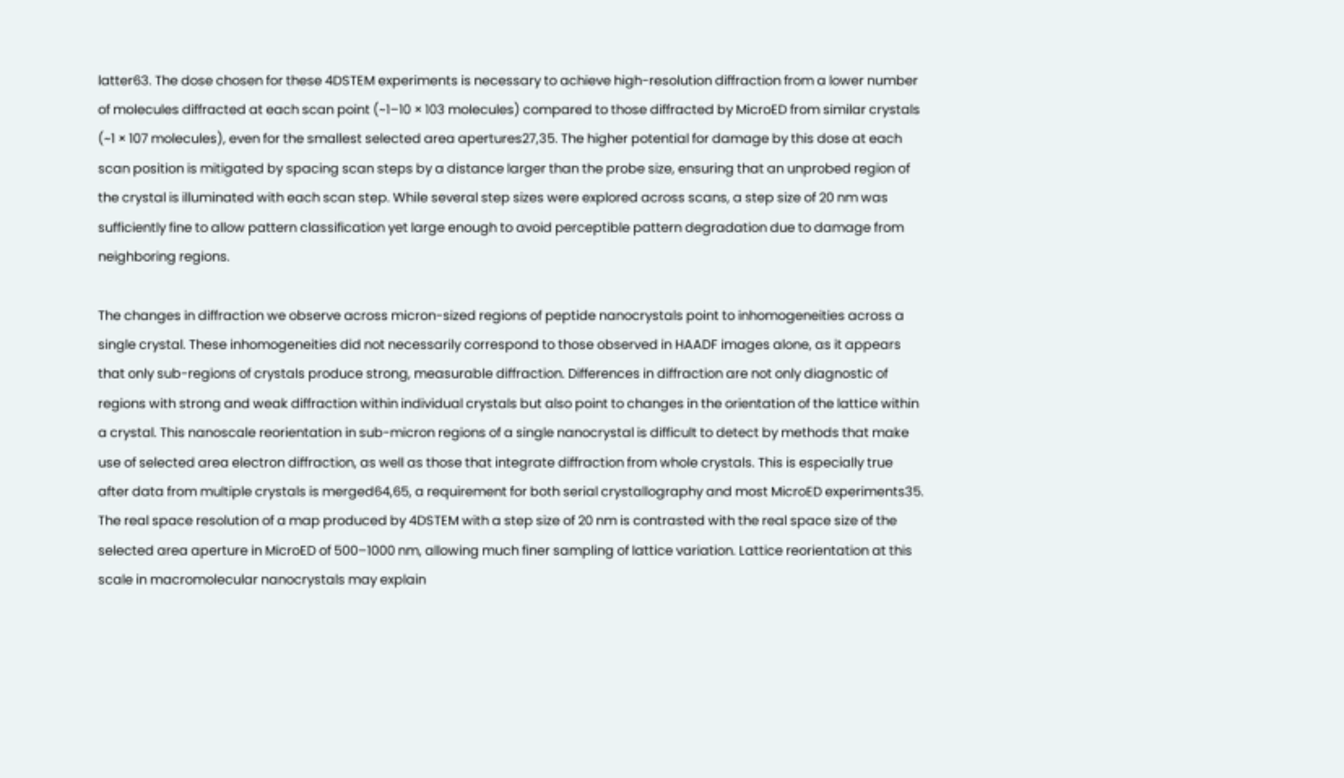latter63. The dose chosen for these 4DSTEM experiments is necessary to achieve high-resolution diffraction from a lower number of molecules diffracted at each scan point (~1–10 × 103 molecules) compared to those diffracted by MicroED from similar crystals (~1 × 107 molecules), even for the smallest selected area apertures27,35. The higher potential for damage by this dose at each scan position is mitigated by spacing scan steps by a distance larger than the probe size, ensuring that an unprobed region of the crystal is illuminated with each scan step. While several step sizes were explored across scans, a step size of 20 nm was sufficiently fine to allow pattern classification yet large enough to avoid perceptible pattern degradation due to damage from neighboring regions.

The changes in diffraction we observe across micron-sized regions of peptide nanocrystals point to inhomogeneities across a single crystal. These inhomogeneities did not necessarily correspond to those observed in HAADF images alone, as it appears that only sub-regions of crystals produce strong, measurable diffraction. Differences in diffraction are not only diagnostic of regions with strong and weak diffraction within individual crystals but also point to changes in the orientation of the lattice within a crystal. This nanoscale reorientation in sub-micron regions of a single nanocrystal is difficult to detect by methods that make use of selected area electron diffraction, as well as those that integrate diffraction from whole crystals. This is especially true after data from multiple crystals is merged64,65, a requirement for both serial crystallography and most MicroED experiments35. The real space resolution of a map produced by 4DSTEM with a step size of 20 nm is contrasted with the real space size of the selected area aperture in MicroED of 500–1000 nm, allowing much finer sampling of lattice variation. Lattice reorientation at this scale in macromolecular nanocrystals may explain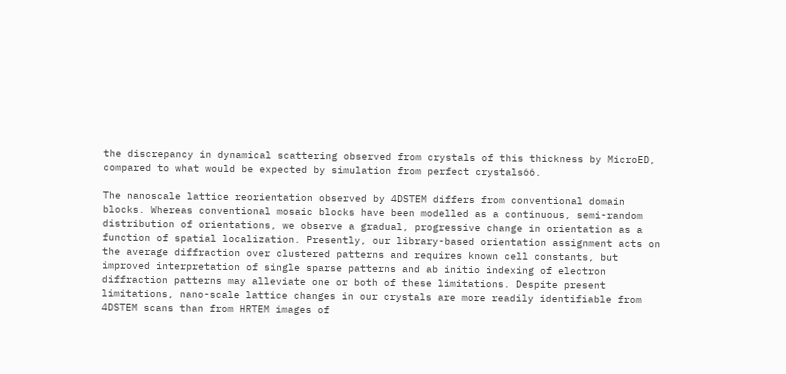the discrepancy in dynamical scattering observed from crystals of this thickness by MicroED, compared to what would be expected by simulation from perfect crystals66.

The nanoscale lattice reorientation observed by 4DSTEM differs from conventional domain blocks. Whereas conventional mosaic blocks have been modelled as a continuous, semi-random distribution of orientations, we observe a gradual, progressive change in orientation as a function of spatial localization. Presently, our library-based orientation assignment acts on the average diffraction over clustered patterns and requires known cell constants, but improved interpretation of single sparse patterns and ab initio indexing of electron diffraction patterns may alleviate one or both of these limitations. Despite present limitations, nano-scale lattice changes in our crystals are more readily identifiable from 4DSTEM scans than from HRTEM images of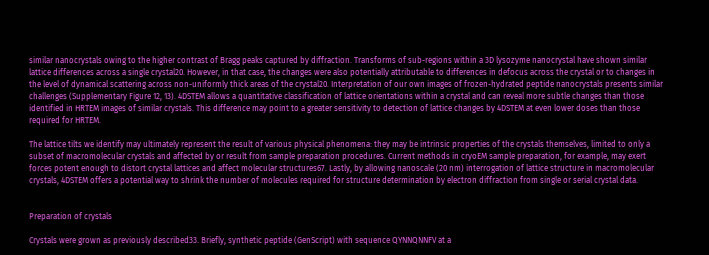similar nanocrystals owing to the higher contrast of Bragg peaks captured by diffraction. Transforms of sub-regions within a 3D lysozyme nanocrystal have shown similar lattice differences across a single crystal20. However, in that case, the changes were also potentially attributable to differences in defocus across the crystal or to changes in the level of dynamical scattering across non-uniformly thick areas of the crystal20. Interpretation of our own images of frozen-hydrated peptide nanocrystals presents similar challenges (Supplementary Figure 12, 13). 4DSTEM allows a quantitative classification of lattice orientations within a crystal and can reveal more subtle changes than those identified in HRTEM images of similar crystals. This difference may point to a greater sensitivity to detection of lattice changes by 4DSTEM at even lower doses than those required for HRTEM.

The lattice tilts we identify may ultimately represent the result of various physical phenomena: they may be intrinsic properties of the crystals themselves, limited to only a subset of macromolecular crystals and affected by or result from sample preparation procedures. Current methods in cryoEM sample preparation, for example, may exert forces potent enough to distort crystal lattices and affect molecular structures67. Lastly, by allowing nanoscale (20 nm) interrogation of lattice structure in macromolecular crystals, 4DSTEM offers a potential way to shrink the number of molecules required for structure determination by electron diffraction from single or serial crystal data.


Preparation of crystals

Crystals were grown as previously described33. Briefly, synthetic peptide (GenScript) with sequence QYNNQNNFV at a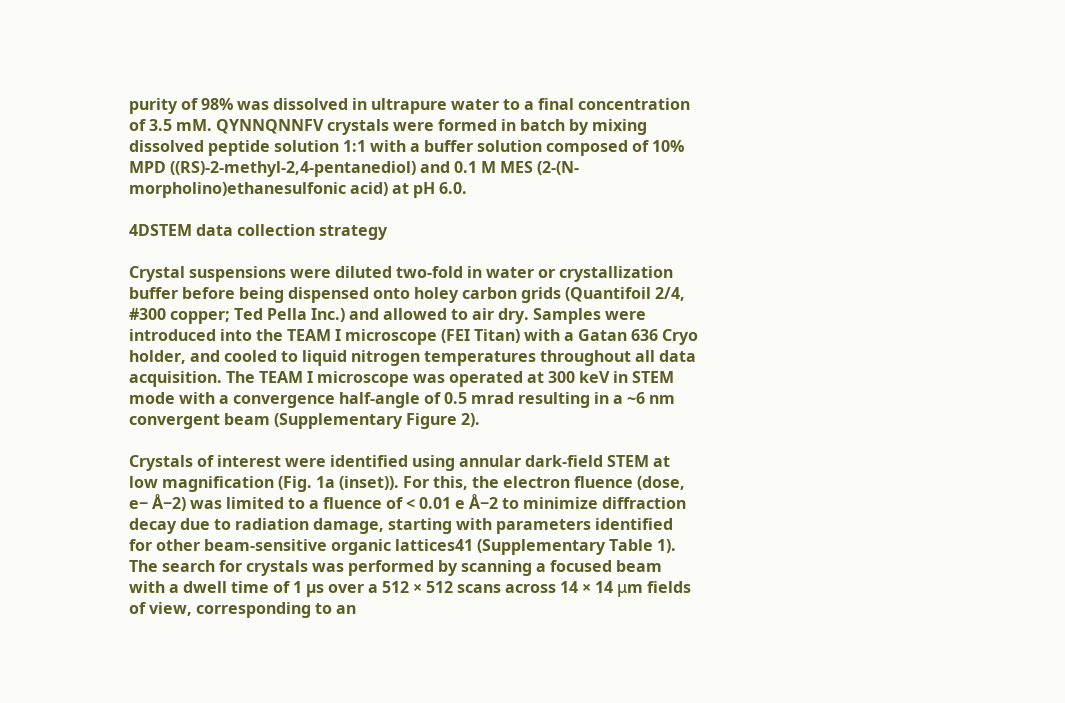purity of 98% was dissolved in ultrapure water to a final concentration of 3.5 mM. QYNNQNNFV crystals were formed in batch by mixing dissolved peptide solution 1:1 with a buffer solution composed of 10% MPD ((RS)-2-methyl-2,4-pentanediol) and 0.1 M MES (2-(N-morpholino)ethanesulfonic acid) at pH 6.0.

4DSTEM data collection strategy

Crystal suspensions were diluted two-fold in water or crystallization buffer before being dispensed onto holey carbon grids (Quantifoil 2/4, #300 copper; Ted Pella Inc.) and allowed to air dry. Samples were introduced into the TEAM I microscope (FEI Titan) with a Gatan 636 Cryo holder, and cooled to liquid nitrogen temperatures throughout all data acquisition. The TEAM I microscope was operated at 300 keV in STEM mode with a convergence half-angle of 0.5 mrad resulting in a ~6 nm convergent beam (Supplementary Figure 2).

Crystals of interest were identified using annular dark-field STEM at low magnification (Fig. 1a (inset)). For this, the electron fluence (dose, e− Å−2) was limited to a fluence of < 0.01 e Å−2 to minimize diffraction decay due to radiation damage, starting with parameters identified for other beam-sensitive organic lattices41 (Supplementary Table 1). The search for crystals was performed by scanning a focused beam with a dwell time of 1 µs over a 512 × 512 scans across 14 × 14 μm fields of view, corresponding to an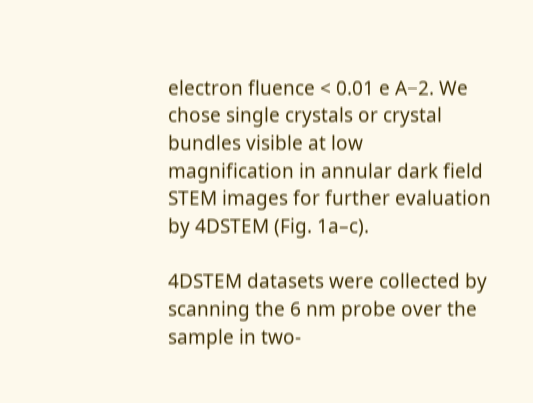electron fluence < 0.01 e A−2. We chose single crystals or crystal bundles visible at low magnification in annular dark field STEM images for further evaluation by 4DSTEM (Fig. 1a–c).

4DSTEM datasets were collected by scanning the 6 nm probe over the sample in two-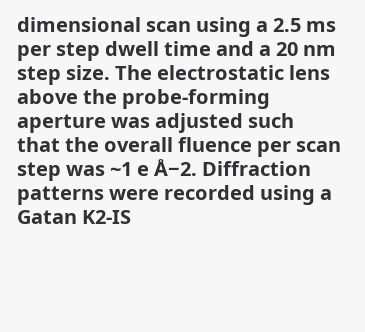dimensional scan using a 2.5 ms per step dwell time and a 20 nm step size. The electrostatic lens above the probe-forming aperture was adjusted such that the overall fluence per scan step was ~1 e Å−2. Diffraction patterns were recorded using a Gatan K2-IS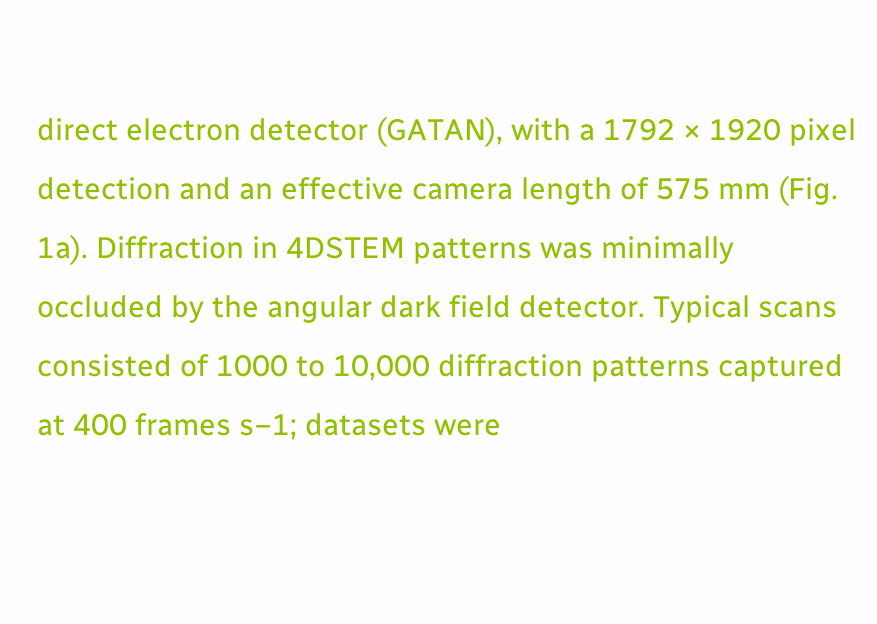direct electron detector (GATAN), with a 1792 × 1920 pixel detection and an effective camera length of 575 mm (Fig. 1a). Diffraction in 4DSTEM patterns was minimally occluded by the angular dark field detector. Typical scans consisted of 1000 to 10,000 diffraction patterns captured at 400 frames s−1; datasets were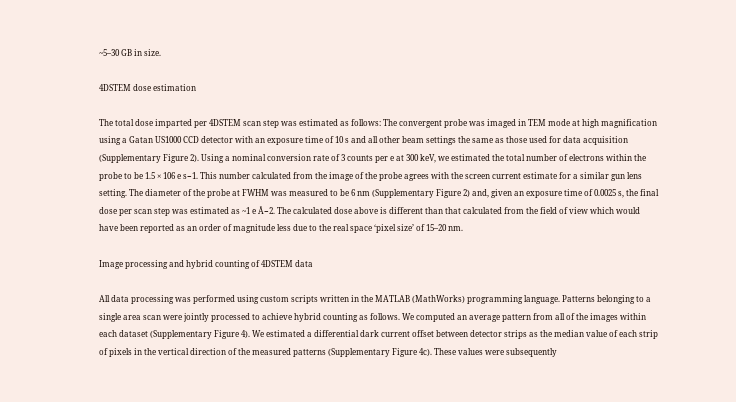~5–30 GB in size.

4DSTEM dose estimation

The total dose imparted per 4DSTEM scan step was estimated as follows: The convergent probe was imaged in TEM mode at high magnification using a Gatan US1000 CCD detector with an exposure time of 10 s and all other beam settings the same as those used for data acquisition (Supplementary Figure 2). Using a nominal conversion rate of 3 counts per e at 300 keV, we estimated the total number of electrons within the probe to be 1.5 × 106 e s−1. This number calculated from the image of the probe agrees with the screen current estimate for a similar gun lens setting. The diameter of the probe at FWHM was measured to be 6 nm (Supplementary Figure 2) and, given an exposure time of 0.0025 s, the final dose per scan step was estimated as ~1 e Å−2. The calculated dose above is different than that calculated from the field of view which would have been reported as an order of magnitude less due to the real space ‘pixel size’ of 15–20 nm.

Image processing and hybrid counting of 4DSTEM data

All data processing was performed using custom scripts written in the MATLAB (MathWorks) programming language. Patterns belonging to a single area scan were jointly processed to achieve hybrid counting as follows. We computed an average pattern from all of the images within each dataset (Supplementary Figure 4). We estimated a differential dark current offset between detector strips as the median value of each strip of pixels in the vertical direction of the measured patterns (Supplementary Figure 4c). These values were subsequently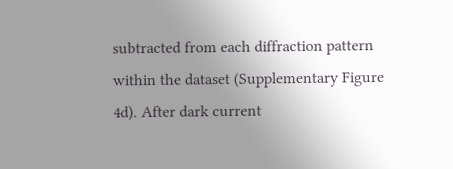subtracted from each diffraction pattern within the dataset (Supplementary Figure 4d). After dark current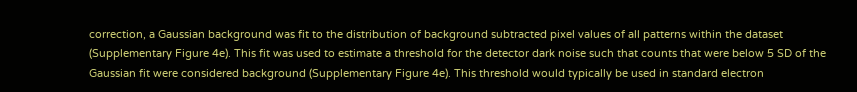correction, a Gaussian background was fit to the distribution of background subtracted pixel values of all patterns within the dataset (Supplementary Figure 4e). This fit was used to estimate a threshold for the detector dark noise such that counts that were below 5 SD of the Gaussian fit were considered background (Supplementary Figure 4e). This threshold would typically be used in standard electron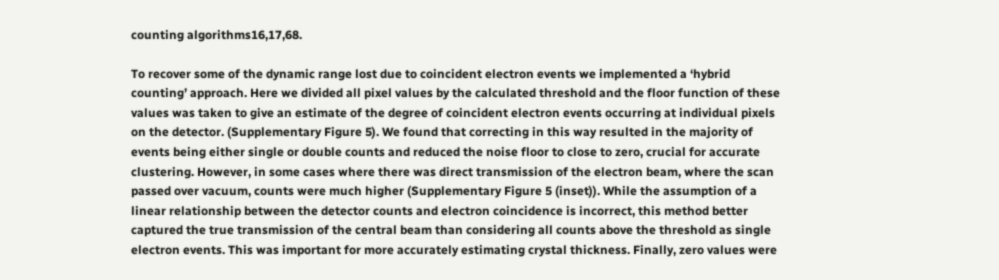counting algorithms16,17,68.

To recover some of the dynamic range lost due to coincident electron events we implemented a ‘hybrid counting’ approach. Here we divided all pixel values by the calculated threshold and the floor function of these values was taken to give an estimate of the degree of coincident electron events occurring at individual pixels on the detector. (Supplementary Figure 5). We found that correcting in this way resulted in the majority of events being either single or double counts and reduced the noise floor to close to zero, crucial for accurate clustering. However, in some cases where there was direct transmission of the electron beam, where the scan passed over vacuum, counts were much higher (Supplementary Figure 5 (inset)). While the assumption of a linear relationship between the detector counts and electron coincidence is incorrect, this method better captured the true transmission of the central beam than considering all counts above the threshold as single electron events. This was important for more accurately estimating crystal thickness. Finally, zero values were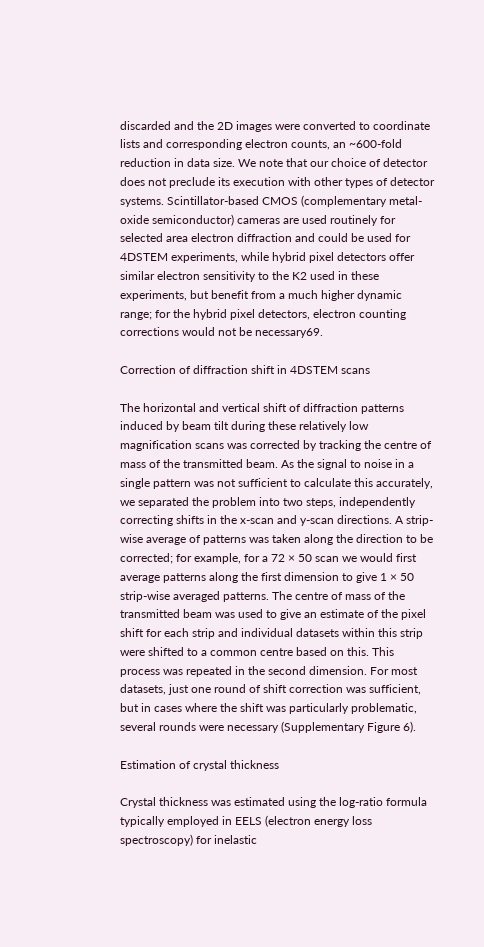discarded and the 2D images were converted to coordinate lists and corresponding electron counts, an ~600-fold reduction in data size. We note that our choice of detector does not preclude its execution with other types of detector systems. Scintillator-based CMOS (complementary metal-oxide semiconductor) cameras are used routinely for selected area electron diffraction and could be used for 4DSTEM experiments, while hybrid pixel detectors offer similar electron sensitivity to the K2 used in these experiments, but benefit from a much higher dynamic range; for the hybrid pixel detectors, electron counting corrections would not be necessary69.

Correction of diffraction shift in 4DSTEM scans

The horizontal and vertical shift of diffraction patterns induced by beam tilt during these relatively low magnification scans was corrected by tracking the centre of mass of the transmitted beam. As the signal to noise in a single pattern was not sufficient to calculate this accurately, we separated the problem into two steps, independently correcting shifts in the x-scan and y-scan directions. A strip-wise average of patterns was taken along the direction to be corrected; for example, for a 72 × 50 scan we would first average patterns along the first dimension to give 1 × 50 strip-wise averaged patterns. The centre of mass of the transmitted beam was used to give an estimate of the pixel shift for each strip and individual datasets within this strip were shifted to a common centre based on this. This process was repeated in the second dimension. For most datasets, just one round of shift correction was sufficient, but in cases where the shift was particularly problematic, several rounds were necessary (Supplementary Figure 6).

Estimation of crystal thickness

Crystal thickness was estimated using the log-ratio formula typically employed in EELS (electron energy loss spectroscopy) for inelastic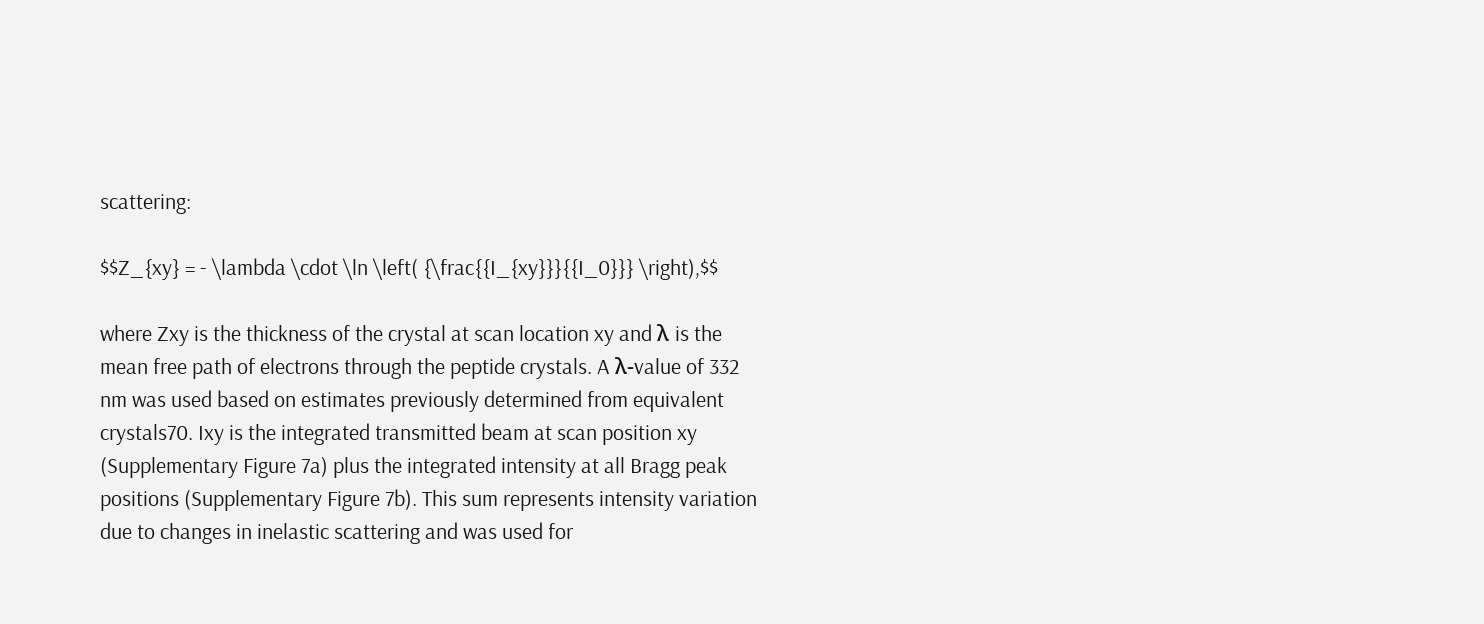scattering:

$$Z_{xy} = - \lambda \cdot \ln \left( {\frac{{I_{xy}}}{{I_0}}} \right),$$

where Zxy is the thickness of the crystal at scan location xy and λ is the mean free path of electrons through the peptide crystals. A λ-value of 332 nm was used based on estimates previously determined from equivalent crystals70. Ixy is the integrated transmitted beam at scan position xy (Supplementary Figure 7a) plus the integrated intensity at all Bragg peak positions (Supplementary Figure 7b). This sum represents intensity variation due to changes in inelastic scattering and was used for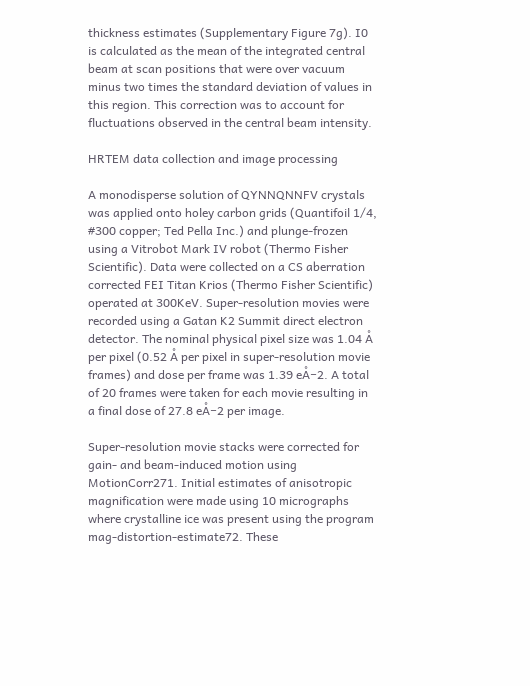thickness estimates (Supplementary Figure 7g). I0 is calculated as the mean of the integrated central beam at scan positions that were over vacuum minus two times the standard deviation of values in this region. This correction was to account for fluctuations observed in the central beam intensity.

HRTEM data collection and image processing

A monodisperse solution of QYNNQNNFV crystals was applied onto holey carbon grids (Quantifoil 1/4, #300 copper; Ted Pella Inc.) and plunge-frozen using a Vitrobot Mark IV robot (Thermo Fisher Scientific). Data were collected on a CS aberration corrected FEI Titan Krios (Thermo Fisher Scientific) operated at 300KeV. Super-resolution movies were recorded using a Gatan K2 Summit direct electron detector. The nominal physical pixel size was 1.04 Å per pixel (0.52 Å per pixel in super-resolution movie frames) and dose per frame was 1.39 eÅ−2. A total of 20 frames were taken for each movie resulting in a final dose of 27.8 eÅ−2 per image.

Super-resolution movie stacks were corrected for gain- and beam-induced motion using MotionCorr271. Initial estimates of anisotropic magnification were made using 10 micrographs where crystalline ice was present using the program mag-distortion-estimate72. These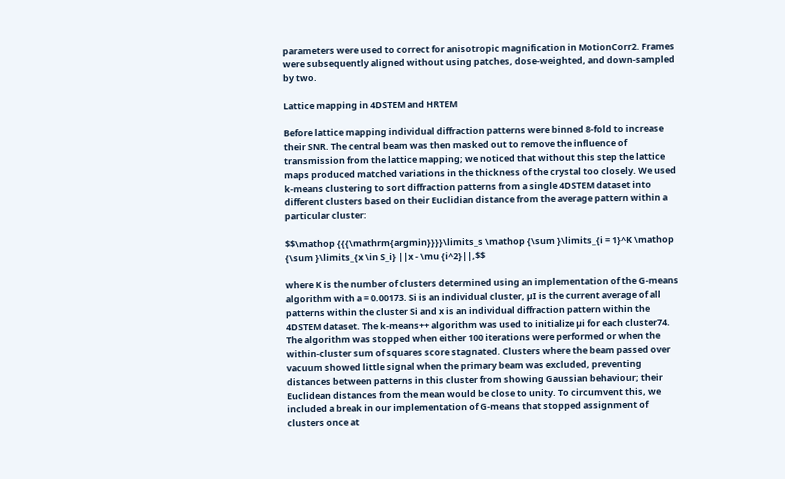parameters were used to correct for anisotropic magnification in MotionCorr2. Frames were subsequently aligned without using patches, dose-weighted, and down-sampled by two.

Lattice mapping in 4DSTEM and HRTEM

Before lattice mapping individual diffraction patterns were binned 8-fold to increase their SNR. The central beam was then masked out to remove the influence of transmission from the lattice mapping; we noticed that without this step the lattice maps produced matched variations in the thickness of the crystal too closely. We used k-means clustering to sort diffraction patterns from a single 4DSTEM dataset into different clusters based on their Euclidian distance from the average pattern within a particular cluster:

$$\mathop {{{\mathrm{argmin}}}}\limits_s \mathop {\sum }\limits_{i = 1}^K \mathop {\sum }\limits_{x \in S_i} ||x - \mu {i^2}||,$$

where K is the number of clusters determined using an implementation of the G-means algorithm with a = 0.00173. Si is an individual cluster, µI is the current average of all patterns within the cluster Si and x is an individual diffraction pattern within the 4DSTEM dataset. The k-means++ algorithm was used to initialize µi for each cluster74. The algorithm was stopped when either 100 iterations were performed or when the within-cluster sum of squares score stagnated. Clusters where the beam passed over vacuum showed little signal when the primary beam was excluded, preventing distances between patterns in this cluster from showing Gaussian behaviour; their Euclidean distances from the mean would be close to unity. To circumvent this, we included a break in our implementation of G-means that stopped assignment of clusters once at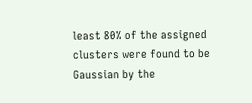least 80% of the assigned clusters were found to be Gaussian by the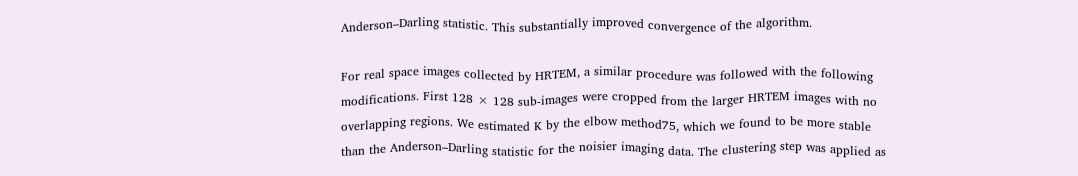Anderson–Darling statistic. This substantially improved convergence of the algorithm.

For real space images collected by HRTEM, a similar procedure was followed with the following modifications. First 128 × 128 sub-images were cropped from the larger HRTEM images with no overlapping regions. We estimated K by the elbow method75, which we found to be more stable than the Anderson–Darling statistic for the noisier imaging data. The clustering step was applied as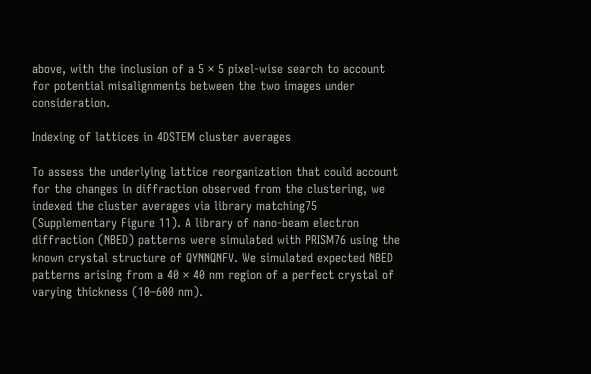above, with the inclusion of a 5 × 5 pixel-wise search to account for potential misalignments between the two images under consideration.

Indexing of lattices in 4DSTEM cluster averages

To assess the underlying lattice reorganization that could account for the changes in diffraction observed from the clustering, we indexed the cluster averages via library matching75 (Supplementary Figure 11). A library of nano-beam electron diffraction (NBED) patterns were simulated with PRISM76 using the known crystal structure of QYNNQNFV. We simulated expected NBED patterns arising from a 40 × 40 nm region of a perfect crystal of varying thickness (10–600 nm).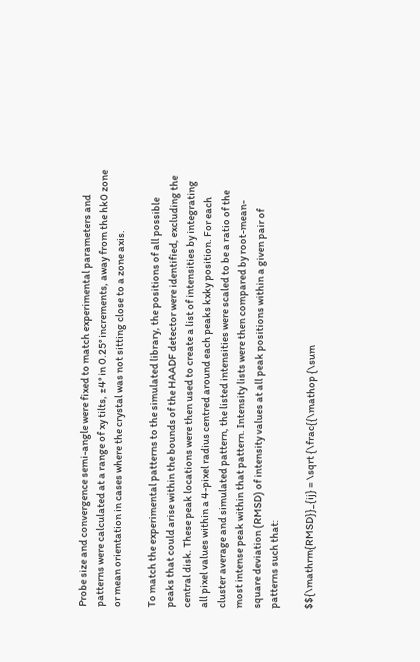Probe size and convergence semi-angle were fixed to match experimental parameters and patterns were calculated at a range of xy tilts, ±4° in 0.25° increments, away from the hk0 zone or mean orientation in cases where the crystal was not sitting close to a zone axis.

To match the experimental patterns to the simulated library, the positions of all possible peaks that could arise within the bounds of the HAADF detector were identified, excluding the central disk. These peak locations were then used to create a list of intensities by integrating all pixel values within a 4-pixel radius centred around each peaks kxky position. For each cluster average and simulated pattern, the listed intensities were scaled to be a ratio of the most intense peak within that pattern. Intensity lists were then compared by root-mean-square deviation (RMSD) of intensity values at all peak positions within a given pair of patterns such that:

$${\mathrm{RMSD}}_{ij} = \sqrt {\frac{{\mathop {\sum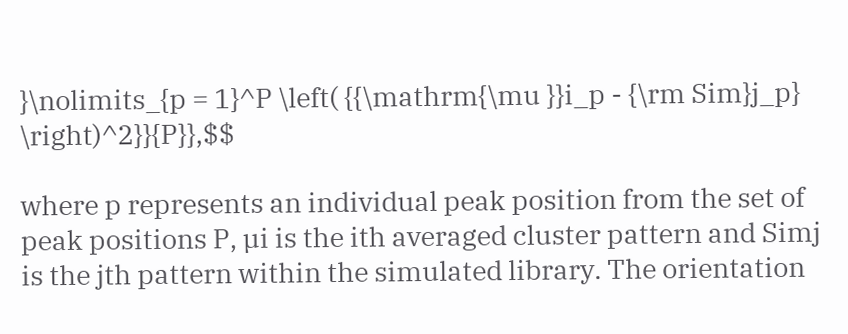}\nolimits_{p = 1}^P \left( {{\mathrm{\mu }}i_p - {\rm Sim}j_p} \right)^2}}{P}},$$

where p represents an individual peak position from the set of peak positions P, µi is the ith averaged cluster pattern and Simj is the jth pattern within the simulated library. The orientation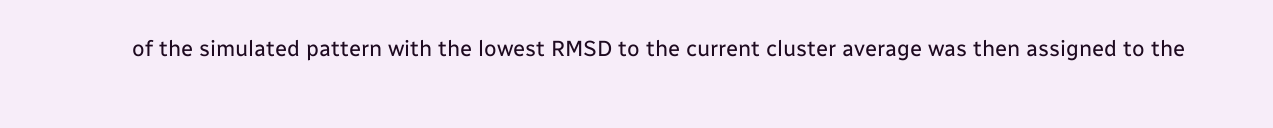of the simulated pattern with the lowest RMSD to the current cluster average was then assigned to the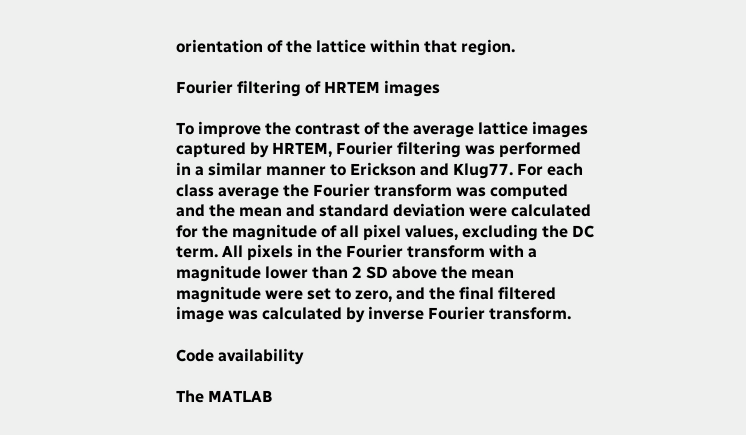orientation of the lattice within that region.

Fourier filtering of HRTEM images

To improve the contrast of the average lattice images captured by HRTEM, Fourier filtering was performed in a similar manner to Erickson and Klug77. For each class average the Fourier transform was computed and the mean and standard deviation were calculated for the magnitude of all pixel values, excluding the DC term. All pixels in the Fourier transform with a magnitude lower than 2 SD above the mean magnitude were set to zero, and the final filtered image was calculated by inverse Fourier transform.

Code availability

The MATLAB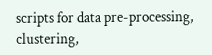scripts for data pre-processing, clustering,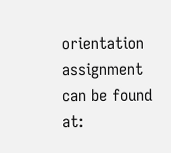orientation assignment can be found at: